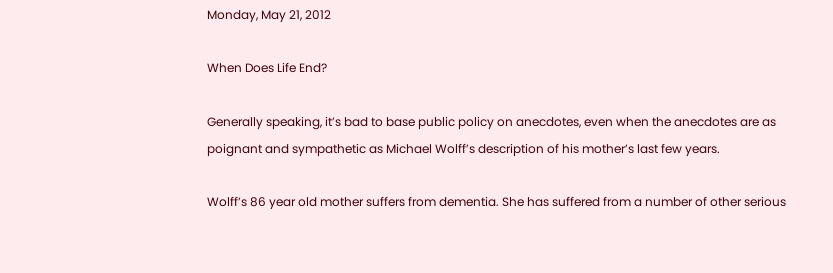Monday, May 21, 2012

When Does Life End?

Generally speaking, it’s bad to base public policy on anecdotes, even when the anecdotes are as poignant and sympathetic as Michael Wolff’s description of his mother’s last few years.

Wolff’s 86 year old mother suffers from dementia. She has suffered from a number of other serious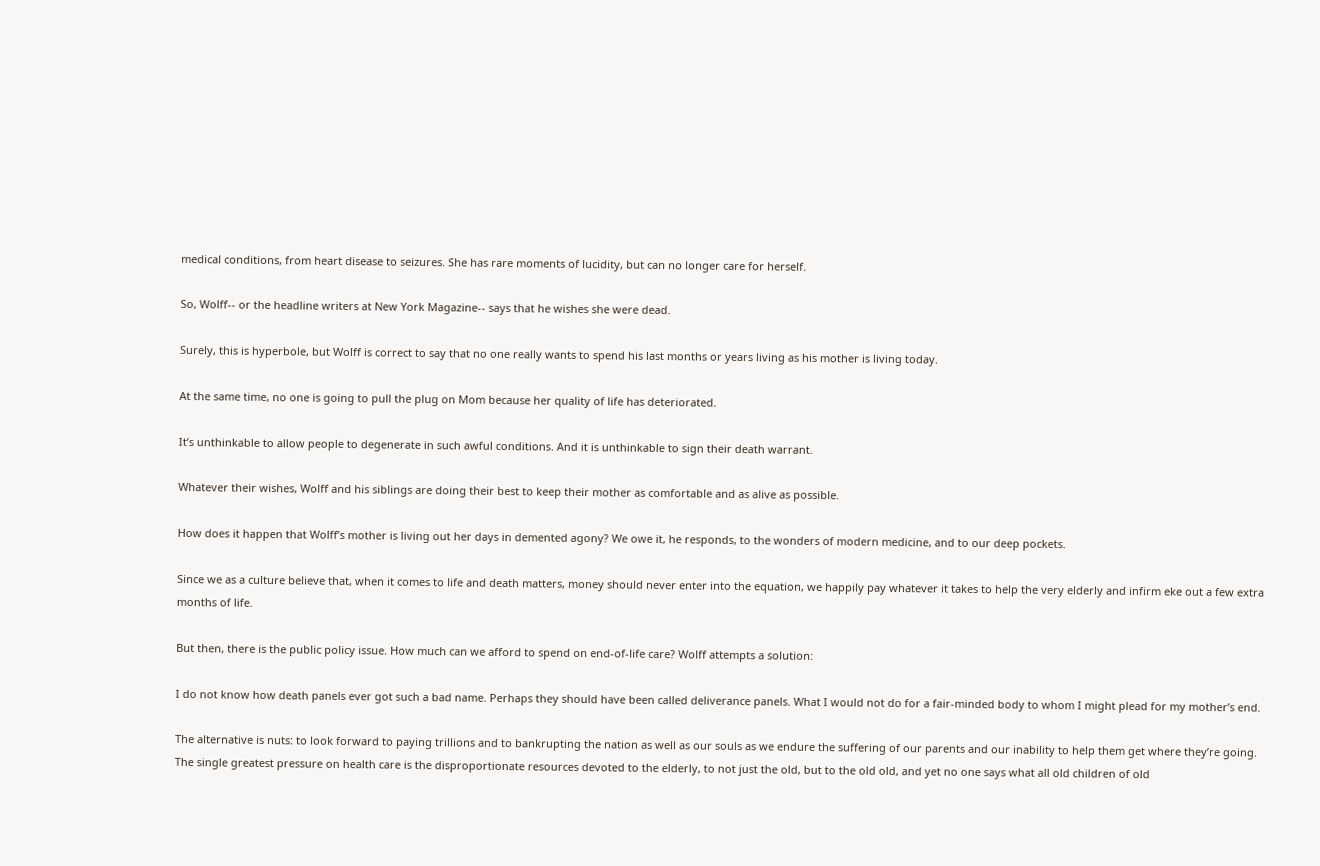medical conditions, from heart disease to seizures. She has rare moments of lucidity, but can no longer care for herself.

So, Wolff-- or the headline writers at New York Magazine-- says that he wishes she were dead.

Surely, this is hyperbole, but Wolff is correct to say that no one really wants to spend his last months or years living as his mother is living today.

At the same time, no one is going to pull the plug on Mom because her quality of life has deteriorated.

It’s unthinkable to allow people to degenerate in such awful conditions. And it is unthinkable to sign their death warrant.

Whatever their wishes, Wolff and his siblings are doing their best to keep their mother as comfortable and as alive as possible.

How does it happen that Wolff’s mother is living out her days in demented agony? We owe it, he responds, to the wonders of modern medicine, and to our deep pockets.

Since we as a culture believe that, when it comes to life and death matters, money should never enter into the equation, we happily pay whatever it takes to help the very elderly and infirm eke out a few extra months of life.

But then, there is the public policy issue. How much can we afford to spend on end-of-life care? Wolff attempts a solution:

I do not know how death panels ever got such a bad name. Perhaps they should have been called deliverance panels. What I would not do for a fair-minded body to whom I might plead for my mother’s end.

The alternative is nuts: to look forward to paying trillions and to bankrupting the nation as well as our souls as we endure the suffering of our parents and our inability to help them get where they’re going. The single greatest pressure on health care is the disproportionate resources devoted to the elderly, to not just the old, but to the old old, and yet no one says what all old children of old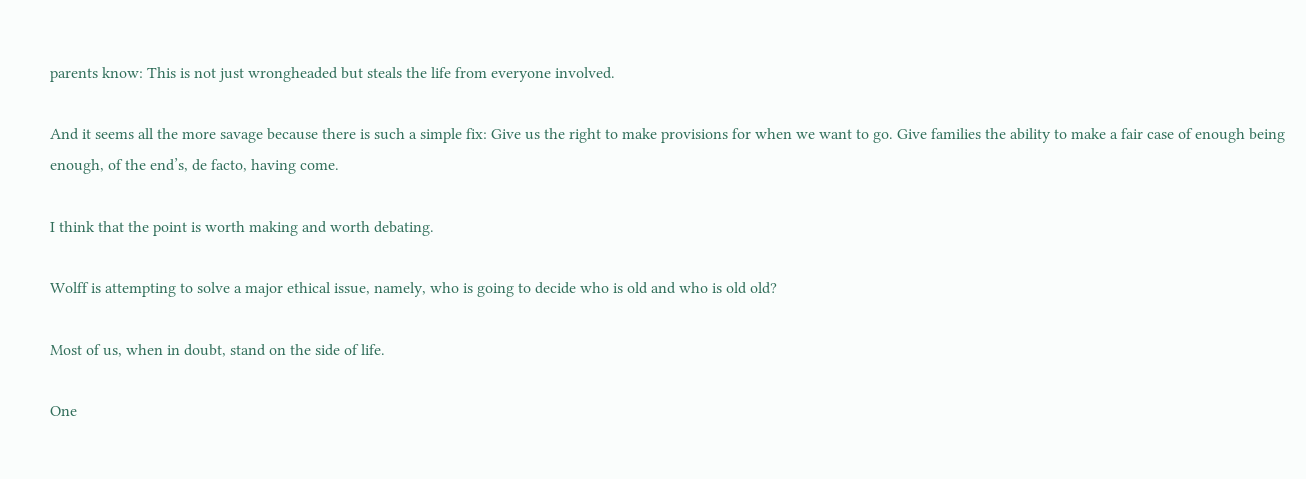parents know: This is not just wrongheaded but steals the life from everyone involved.

And it seems all the more savage because there is such a simple fix: Give us the right to make provisions for when we want to go. Give families the ability to make a fair case of enough being enough, of the end’s, de facto, having come.

I think that the point is worth making and worth debating.

Wolff is attempting to solve a major ethical issue, namely, who is going to decide who is old and who is old old?

Most of us, when in doubt, stand on the side of life.

One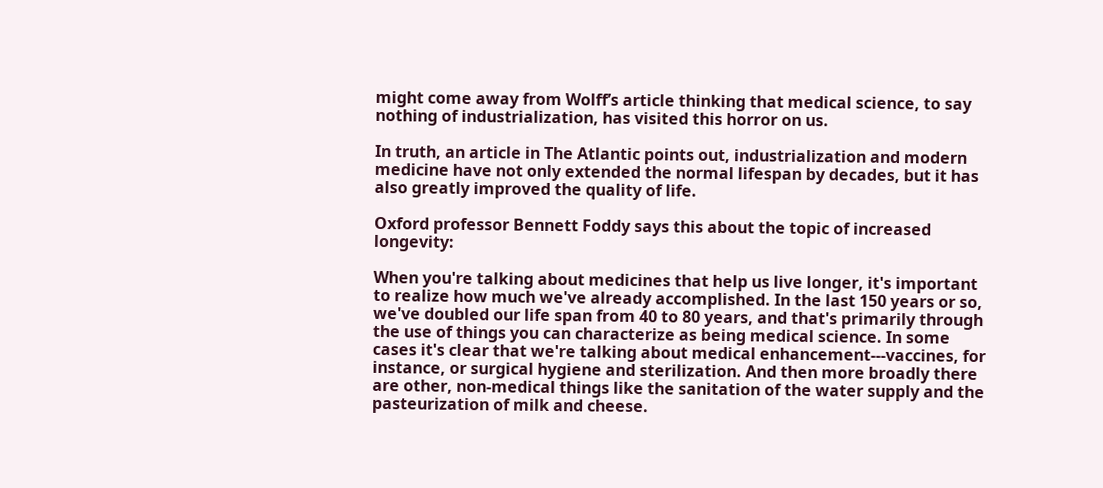might come away from Wolff’s article thinking that medical science, to say nothing of industrialization, has visited this horror on us.

In truth, an article in The Atlantic points out, industrialization and modern medicine have not only extended the normal lifespan by decades, but it has also greatly improved the quality of life.

Oxford professor Bennett Foddy says this about the topic of increased longevity:

When you're talking about medicines that help us live longer, it's important to realize how much we've already accomplished. In the last 150 years or so, we've doubled our life span from 40 to 80 years, and that's primarily through the use of things you can characterize as being medical science. In some cases it's clear that we're talking about medical enhancement---vaccines, for instance, or surgical hygiene and sterilization. And then more broadly there are other, non-medical things like the sanitation of the water supply and the pasteurization of milk and cheese.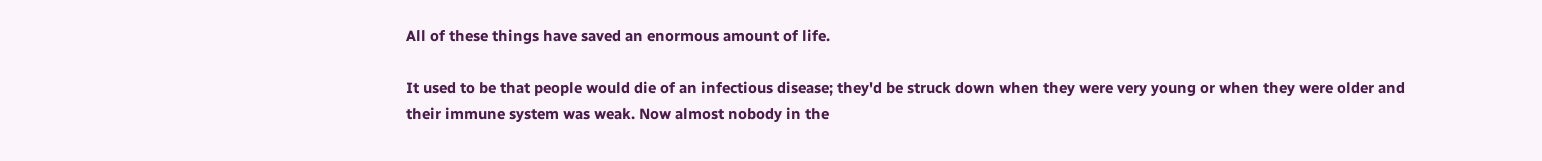All of these things have saved an enormous amount of life.

It used to be that people would die of an infectious disease; they'd be struck down when they were very young or when they were older and their immune system was weak. Now almost nobody in the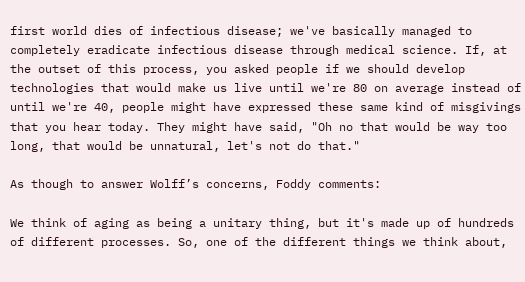first world dies of infectious disease; we've basically managed to completely eradicate infectious disease through medical science. If, at the outset of this process, you asked people if we should develop technologies that would make us live until we're 80 on average instead of until we're 40, people might have expressed these same kind of misgivings that you hear today. They might have said, "Oh no that would be way too long, that would be unnatural, let's not do that."

As though to answer Wolff’s concerns, Foddy comments:

We think of aging as being a unitary thing, but it's made up of hundreds of different processes. So, one of the different things we think about,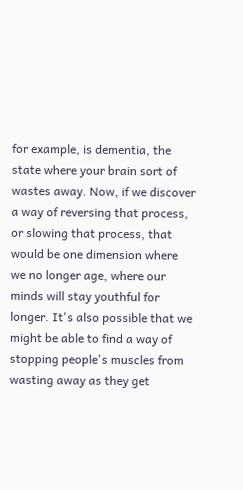for example, is dementia, the state where your brain sort of wastes away. Now, if we discover a way of reversing that process, or slowing that process, that would be one dimension where we no longer age, where our minds will stay youthful for longer. It's also possible that we might be able to find a way of stopping people's muscles from wasting away as they get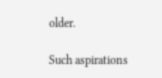older.

Such aspirations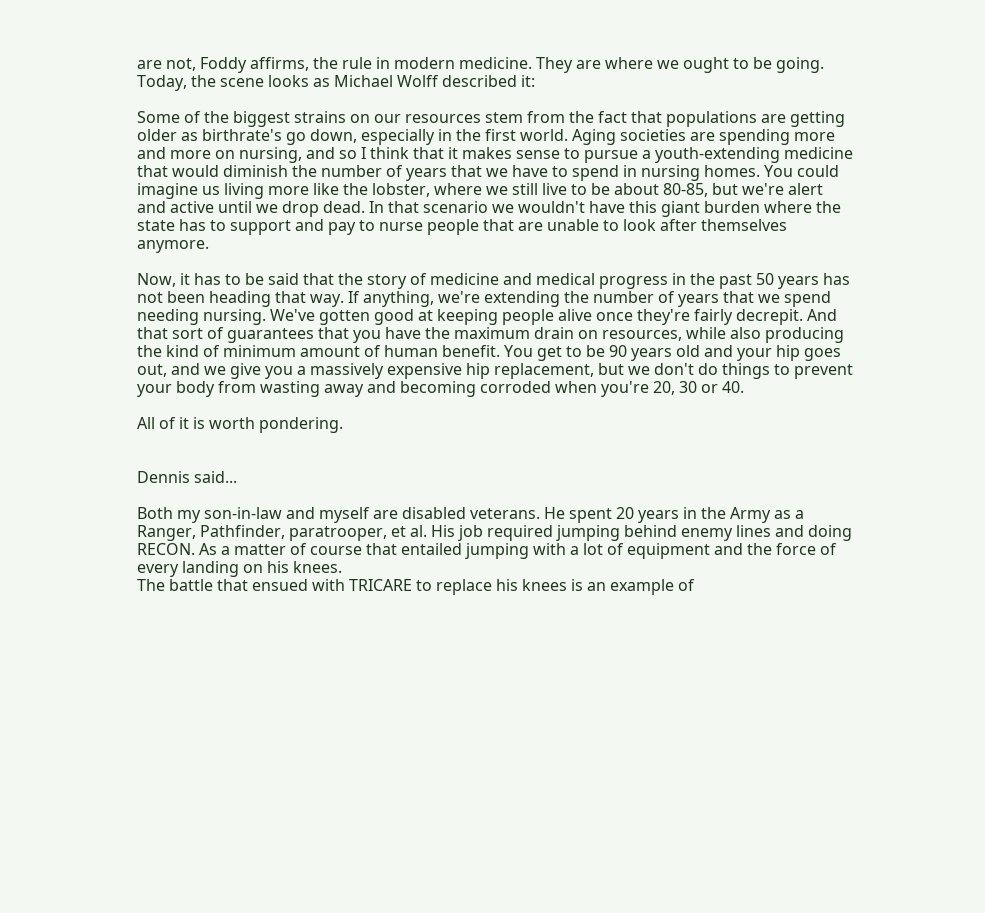are not, Foddy affirms, the rule in modern medicine. They are where we ought to be going. Today, the scene looks as Michael Wolff described it:

Some of the biggest strains on our resources stem from the fact that populations are getting older as birthrate's go down, especially in the first world. Aging societies are spending more and more on nursing, and so I think that it makes sense to pursue a youth-extending medicine that would diminish the number of years that we have to spend in nursing homes. You could imagine us living more like the lobster, where we still live to be about 80-85, but we're alert and active until we drop dead. In that scenario we wouldn't have this giant burden where the state has to support and pay to nurse people that are unable to look after themselves anymore.

Now, it has to be said that the story of medicine and medical progress in the past 50 years has not been heading that way. If anything, we're extending the number of years that we spend needing nursing. We've gotten good at keeping people alive once they're fairly decrepit. And that sort of guarantees that you have the maximum drain on resources, while also producing the kind of minimum amount of human benefit. You get to be 90 years old and your hip goes out, and we give you a massively expensive hip replacement, but we don't do things to prevent your body from wasting away and becoming corroded when you're 20, 30 or 40.

All of it is worth pondering.


Dennis said...

Both my son-in-law and myself are disabled veterans. He spent 20 years in the Army as a Ranger, Pathfinder, paratrooper, et al. His job required jumping behind enemy lines and doing RECON. As a matter of course that entailed jumping with a lot of equipment and the force of every landing on his knees.
The battle that ensued with TRICARE to replace his knees is an example of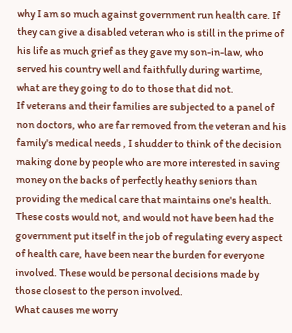why I am so much against government run health care. If they can give a disabled veteran who is still in the prime of his life as much grief as they gave my son-in-law, who served his country well and faithfully during wartime, what are they going to do to those that did not.
If veterans and their families are subjected to a panel of non doctors, who are far removed from the veteran and his family's medical needs , I shudder to think of the decision making done by people who are more interested in saving money on the backs of perfectly heathy seniors than providing the medical care that maintains one's health.
These costs would not, and would not have been had the government put itself in the job of regulating every aspect of health care, have been near the burden for everyone involved. These would be personal decisions made by those closest to the person involved.
What causes me worry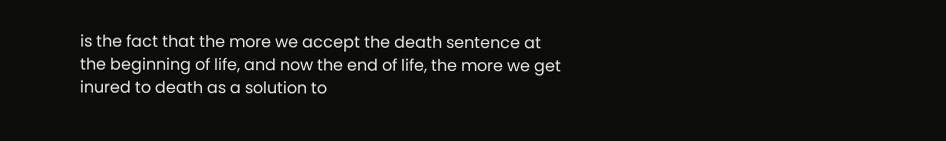is the fact that the more we accept the death sentence at the beginning of life, and now the end of life, the more we get inured to death as a solution to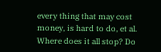every thing that may cost money, is hard to do, et al. Where does it all stop? Do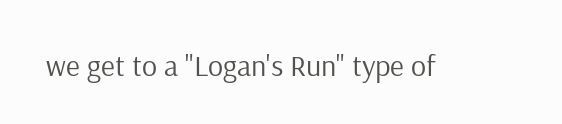we get to a "Logan's Run" type of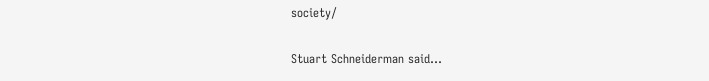society/

Stuart Schneiderman said...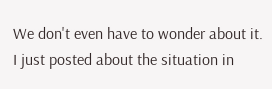We don't even have to wonder about it. I just posted about the situation in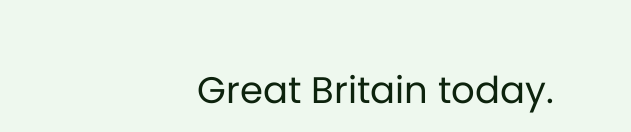Great Britain today.